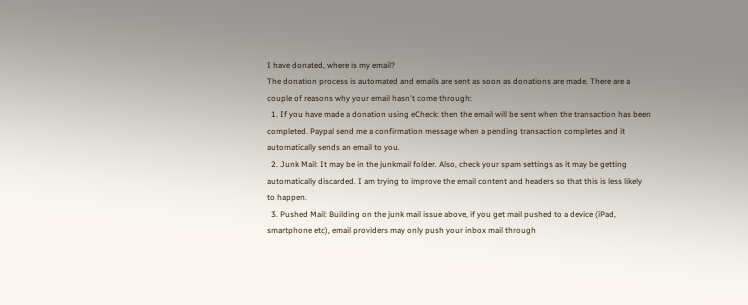I have donated, where is my email?
The donation process is automated and emails are sent as soon as donations are made. There are a couple of reasons why your email hasn't come through:
  1. If you have made a donation using eCheck: then the email will be sent when the transaction has been completed. Paypal send me a confirmation message when a pending transaction completes and it automatically sends an email to you.
  2. Junk Mail: It may be in the junkmail folder. Also, check your spam settings as it may be getting automatically discarded. I am trying to improve the email content and headers so that this is less likely to happen.
  3. Pushed Mail: Building on the junk mail issue above, if you get mail pushed to a device (iPad, smartphone etc), email providers may only push your inbox mail through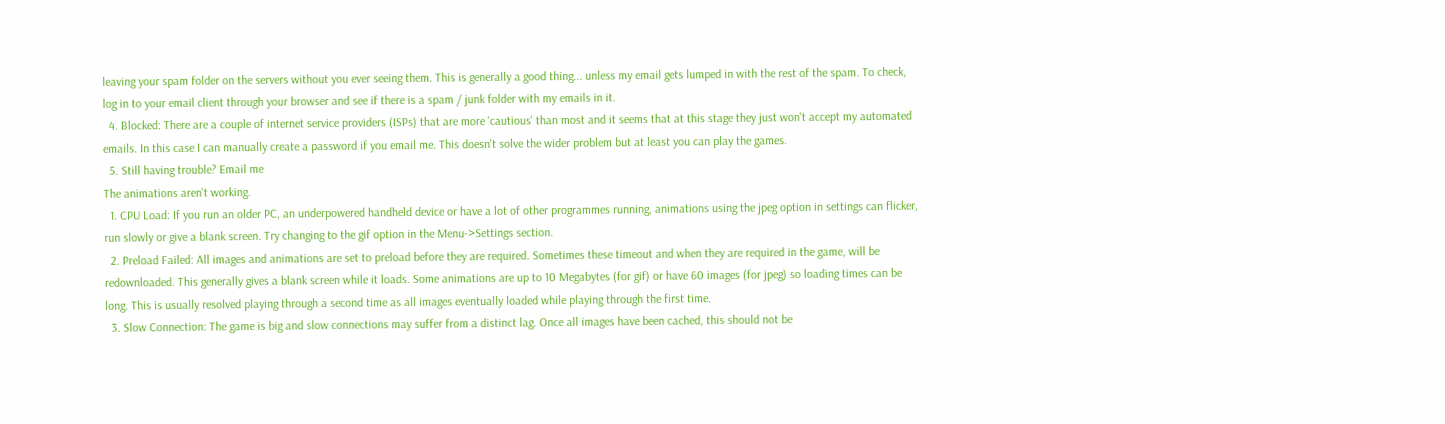leaving your spam folder on the servers without you ever seeing them. This is generally a good thing... unless my email gets lumped in with the rest of the spam. To check, log in to your email client through your browser and see if there is a spam / junk folder with my emails in it.
  4. Blocked: There are a couple of internet service providers (ISPs) that are more 'cautious' than most and it seems that at this stage they just won't accept my automated emails. In this case I can manually create a password if you email me. This doesn't solve the wider problem but at least you can play the games.
  5. Still having trouble? Email me
The animations aren't working.
  1. CPU Load: If you run an older PC, an underpowered handheld device or have a lot of other programmes running, animations using the jpeg option in settings can flicker, run slowly or give a blank screen. Try changing to the gif option in the Menu->Settings section.
  2. Preload Failed: All images and animations are set to preload before they are required. Sometimes these timeout and when they are required in the game, will be redownloaded. This generally gives a blank screen while it loads. Some animations are up to 10 Megabytes (for gif) or have 60 images (for jpeg) so loading times can be long. This is usually resolved playing through a second time as all images eventually loaded while playing through the first time.
  3. Slow Connection: The game is big and slow connections may suffer from a distinct lag. Once all images have been cached, this should not be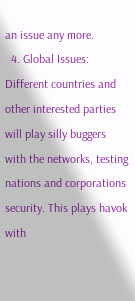an issue any more.
  4. Global Issues: Different countries and other interested parties will play silly buggers with the networks, testing nations and corporations security. This plays havok with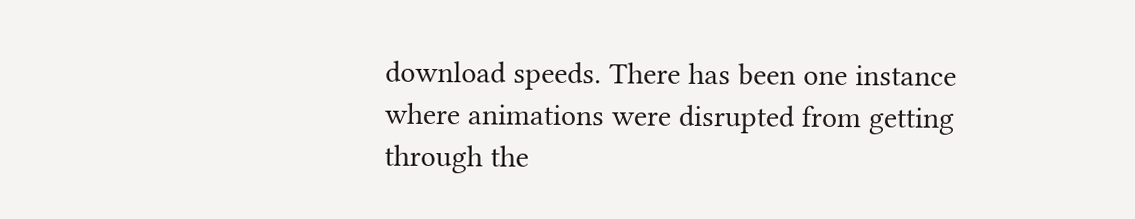download speeds. There has been one instance where animations were disrupted from getting through the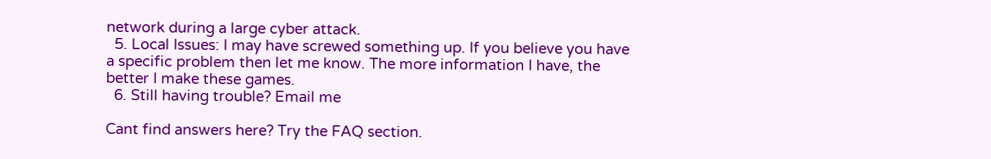network during a large cyber attack.
  5. Local Issues: I may have screwed something up. If you believe you have a specific problem then let me know. The more information I have, the better I make these games.
  6. Still having trouble? Email me

Cant find answers here? Try the FAQ section.